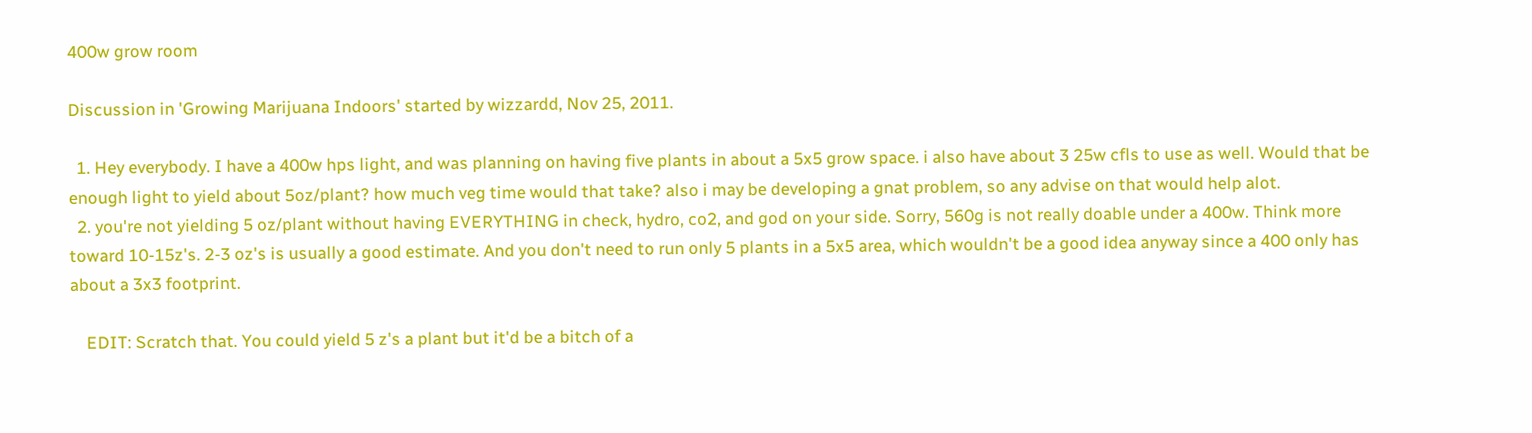400w grow room

Discussion in 'Growing Marijuana Indoors' started by wizzardd, Nov 25, 2011.

  1. Hey everybody. I have a 400w hps light, and was planning on having five plants in about a 5x5 grow space. i also have about 3 25w cfls to use as well. Would that be enough light to yield about 5oz/plant? how much veg time would that take? also i may be developing a gnat problem, so any advise on that would help alot.
  2. you're not yielding 5 oz/plant without having EVERYTHING in check, hydro, co2, and god on your side. Sorry, 560g is not really doable under a 400w. Think more toward 10-15z's. 2-3 oz's is usually a good estimate. And you don't need to run only 5 plants in a 5x5 area, which wouldn't be a good idea anyway since a 400 only has about a 3x3 footprint.

    EDIT: Scratch that. You could yield 5 z's a plant but it'd be a bitch of a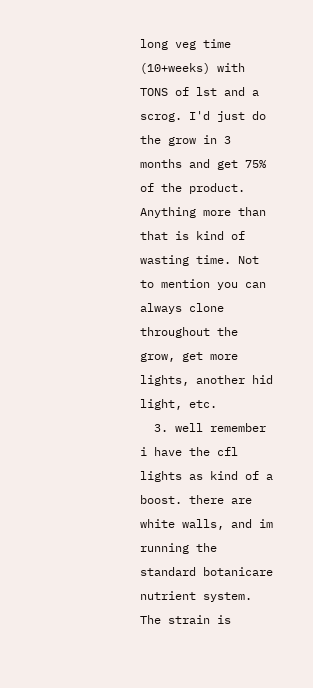long veg time (10+weeks) with TONS of lst and a scrog. I'd just do the grow in 3 months and get 75% of the product. Anything more than that is kind of wasting time. Not to mention you can always clone throughout the grow, get more lights, another hid light, etc.
  3. well remember i have the cfl lights as kind of a boost. there are white walls, and im running the standard botanicare nutrient system. The strain is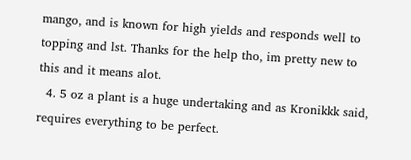mango, and is known for high yields and responds well to topping and lst. Thanks for the help tho, im pretty new to this and it means alot.
  4. 5 oz a plant is a huge undertaking and as Kronikkk said, requires everything to be perfect.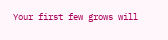Your first few grows will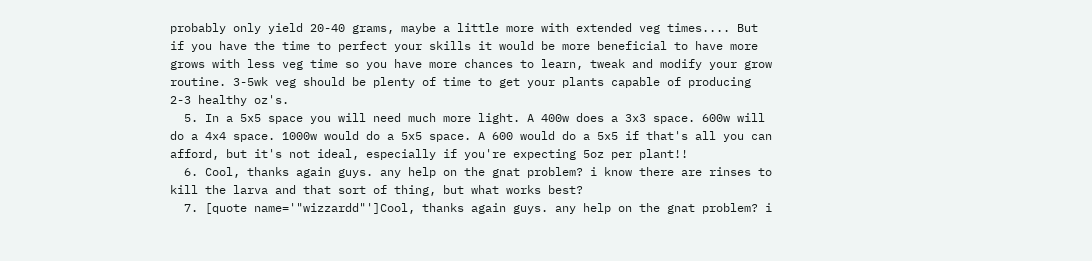probably only yield 20-40 grams, maybe a little more with extended veg times.... But if you have the time to perfect your skills it would be more beneficial to have more grows with less veg time so you have more chances to learn, tweak and modify your grow routine. 3-5wk veg should be plenty of time to get your plants capable of producing 2-3 healthy oz's.
  5. In a 5x5 space you will need much more light. A 400w does a 3x3 space. 600w will do a 4x4 space. 1000w would do a 5x5 space. A 600 would do a 5x5 if that's all you can afford, but it's not ideal, especially if you're expecting 5oz per plant!!
  6. Cool, thanks again guys. any help on the gnat problem? i know there are rinses to kill the larva and that sort of thing, but what works best?
  7. [quote name='"wizzardd"']Cool, thanks again guys. any help on the gnat problem? i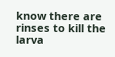know there are rinses to kill the larva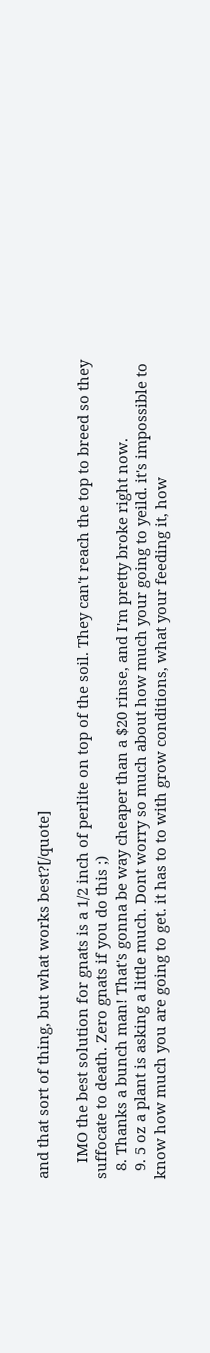and that sort of thing, but what works best?[/quote]

    IMO the best solution for gnats is a 1/2 inch of perlite on top of the soil. They can't reach the top to breed so they suffocate to death. Zero gnats if you do this ;)
  8. Thanks a bunch man! That's gonna be way cheaper than a $20 rinse, and I'm pretty broke right now.
  9. 5 oz a plant is asking a little much. Dont worry so much about how much your going to yeild. it's impossible to know how much you are going to get. it has to to with grow conditions, what your feeding it, how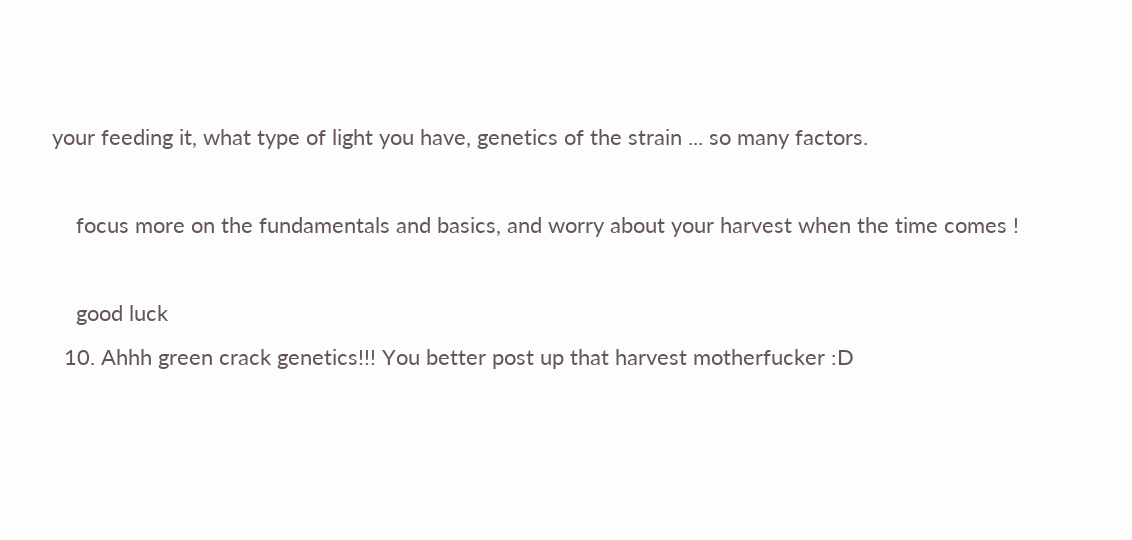your feeding it, what type of light you have, genetics of the strain ... so many factors.

    focus more on the fundamentals and basics, and worry about your harvest when the time comes !

    good luck
  10. Ahhh green crack genetics!!! You better post up that harvest motherfucker :D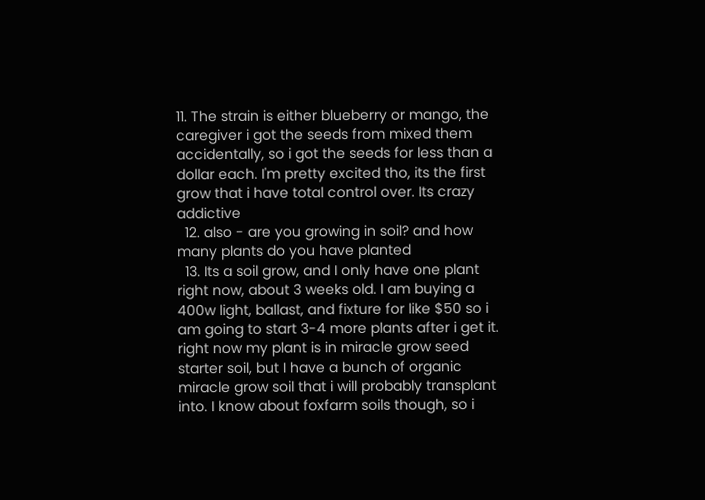11. The strain is either blueberry or mango, the caregiver i got the seeds from mixed them accidentally, so i got the seeds for less than a dollar each. I'm pretty excited tho, its the first grow that i have total control over. Its crazy addictive
  12. also - are you growing in soil? and how many plants do you have planted
  13. Its a soil grow, and I only have one plant right now, about 3 weeks old. I am buying a 400w light, ballast, and fixture for like $50 so i am going to start 3-4 more plants after i get it. right now my plant is in miracle grow seed starter soil, but I have a bunch of organic miracle grow soil that i will probably transplant into. I know about foxfarm soils though, so i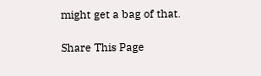might get a bag of that.

Share This Page